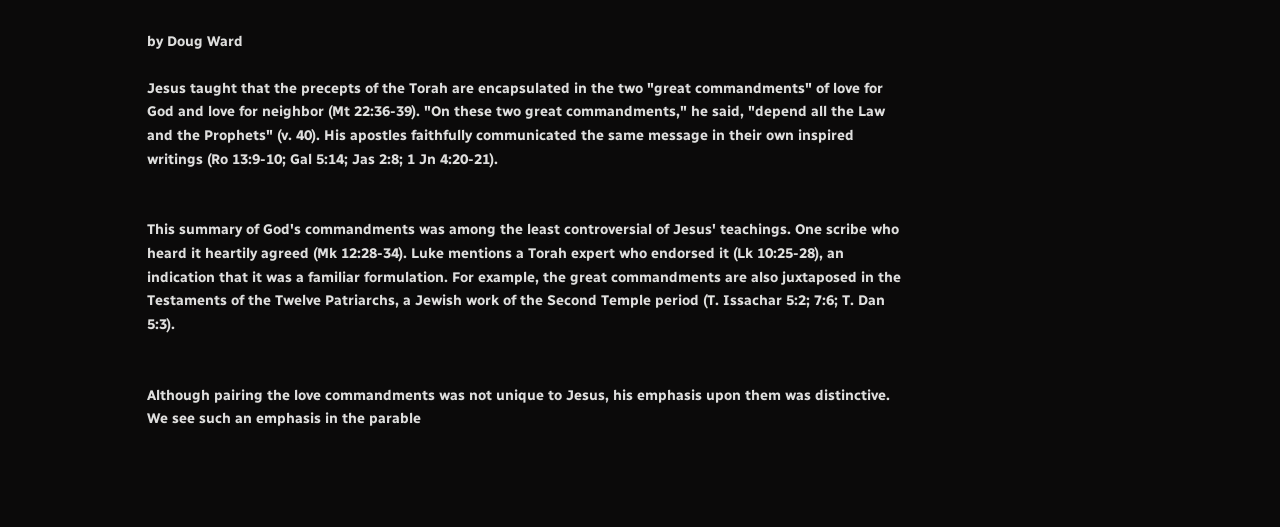by Doug Ward

Jesus taught that the precepts of the Torah are encapsulated in the two "great commandments" of love for God and love for neighbor (Mt 22:36-39). "On these two great commandments," he said, "depend all the Law and the Prophets" (v. 40). His apostles faithfully communicated the same message in their own inspired writings (Ro 13:9-10; Gal 5:14; Jas 2:8; 1 Jn 4:20-21).


This summary of God's commandments was among the least controversial of Jesus' teachings. One scribe who heard it heartily agreed (Mk 12:28-34). Luke mentions a Torah expert who endorsed it (Lk 10:25-28), an indication that it was a familiar formulation. For example, the great commandments are also juxtaposed in the Testaments of the Twelve Patriarchs, a Jewish work of the Second Temple period (T. Issachar 5:2; 7:6; T. Dan 5:3).


Although pairing the love commandments was not unique to Jesus, his emphasis upon them was distinctive. We see such an emphasis in the parable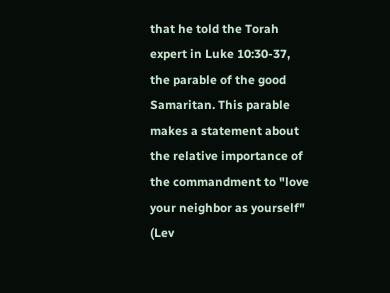that he told the Torah expert in Luke 10:30-37, the parable of the good Samaritan. This parable makes a statement about the relative importance of the commandment to "love your neighbor as yourself" (Lev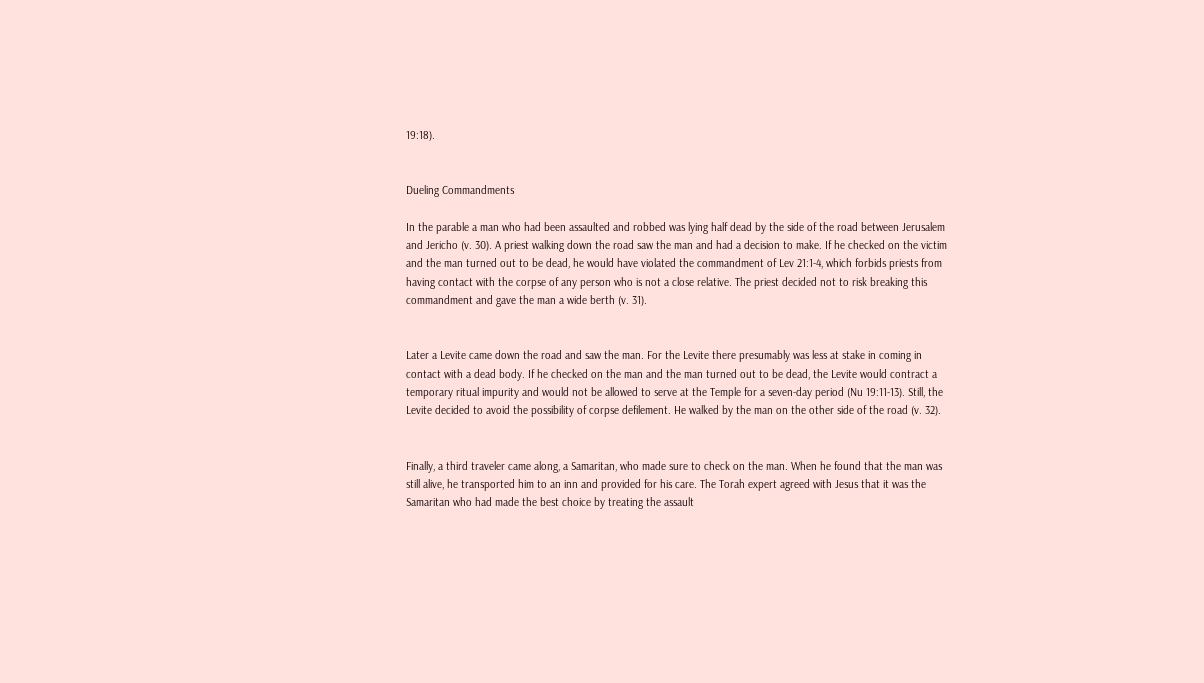19:18).


Dueling Commandments

In the parable a man who had been assaulted and robbed was lying half dead by the side of the road between Jerusalem and Jericho (v. 30). A priest walking down the road saw the man and had a decision to make. If he checked on the victim and the man turned out to be dead, he would have violated the commandment of Lev 21:1-4, which forbids priests from having contact with the corpse of any person who is not a close relative. The priest decided not to risk breaking this commandment and gave the man a wide berth (v. 31).


Later a Levite came down the road and saw the man. For the Levite there presumably was less at stake in coming in contact with a dead body. If he checked on the man and the man turned out to be dead, the Levite would contract a temporary ritual impurity and would not be allowed to serve at the Temple for a seven-day period (Nu 19:11-13). Still, the Levite decided to avoid the possibility of corpse defilement. He walked by the man on the other side of the road (v. 32).


Finally, a third traveler came along, a Samaritan, who made sure to check on the man. When he found that the man was still alive, he transported him to an inn and provided for his care. The Torah expert agreed with Jesus that it was the Samaritan who had made the best choice by treating the assault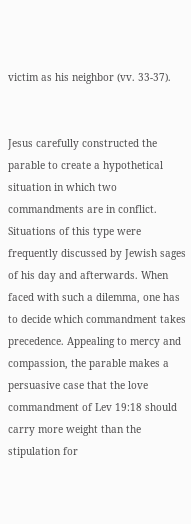victim as his neighbor (vv. 33-37).


Jesus carefully constructed the parable to create a hypothetical situation in which two commandments are in conflict. Situations of this type were frequently discussed by Jewish sages of his day and afterwards. When faced with such a dilemma, one has to decide which commandment takes precedence. Appealing to mercy and compassion, the parable makes a persuasive case that the love commandment of Lev 19:18 should carry more weight than the stipulation for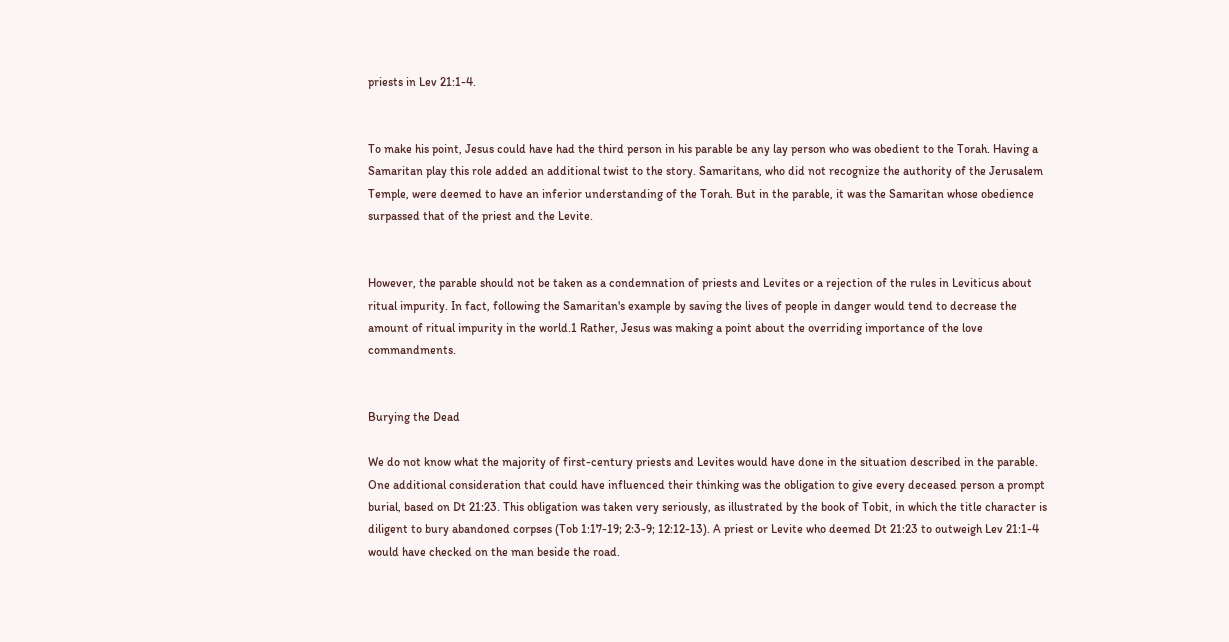priests in Lev 21:1-4.


To make his point, Jesus could have had the third person in his parable be any lay person who was obedient to the Torah. Having a Samaritan play this role added an additional twist to the story. Samaritans, who did not recognize the authority of the Jerusalem Temple, were deemed to have an inferior understanding of the Torah. But in the parable, it was the Samaritan whose obedience surpassed that of the priest and the Levite.


However, the parable should not be taken as a condemnation of priests and Levites or a rejection of the rules in Leviticus about ritual impurity. In fact, following the Samaritan's example by saving the lives of people in danger would tend to decrease the amount of ritual impurity in the world.1 Rather, Jesus was making a point about the overriding importance of the love commandments.


Burying the Dead

We do not know what the majority of first-century priests and Levites would have done in the situation described in the parable. One additional consideration that could have influenced their thinking was the obligation to give every deceased person a prompt burial, based on Dt 21:23. This obligation was taken very seriously, as illustrated by the book of Tobit, in which the title character is diligent to bury abandoned corpses (Tob 1:17-19; 2:3-9; 12:12-13). A priest or Levite who deemed Dt 21:23 to outweigh Lev 21:1-4 would have checked on the man beside the road.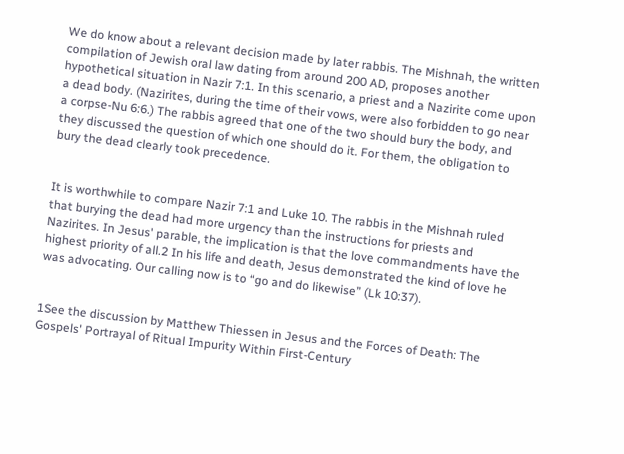We do know about a relevant decision made by later rabbis. The Mishnah, the written compilation of Jewish oral law dating from around 200 AD, proposes another hypothetical situation in Nazir 7:1. In this scenario, a priest and a Nazirite come upon a dead body. (Nazirites, during the time of their vows, were also forbidden to go near a corpse-Nu 6:6.) The rabbis agreed that one of the two should bury the body, and they discussed the question of which one should do it. For them, the obligation to bury the dead clearly took precedence.


It is worthwhile to compare Nazir 7:1 and Luke 10. The rabbis in the Mishnah ruled that burying the dead had more urgency than the instructions for priests and Nazirites. In Jesus' parable, the implication is that the love commandments have the highest priority of all.2 In his life and death, Jesus demonstrated the kind of love he was advocating. Our calling now is to “go and do likewise” (Lk 10:37).


1See the discussion by Matthew Thiessen in Jesus and the Forces of Death: The Gospels' Portrayal of Ritual Impurity Within First-Century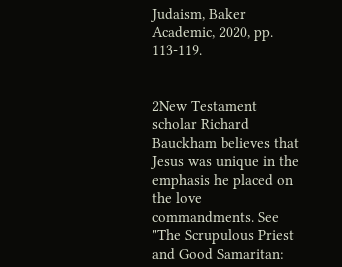Judaism, Baker Academic, 2020, pp. 113-119.


2New Testament scholar Richard Bauckham believes that Jesus was unique in the emphasis he placed on the love commandments. See "The Scrupulous Priest and Good Samaritan: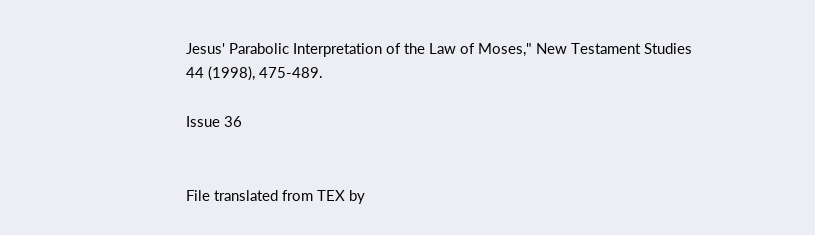Jesus' Parabolic Interpretation of the Law of Moses," New Testament Studies 44 (1998), 475-489.

Issue 36


File translated from TEX by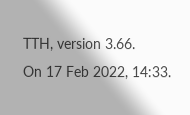TTH, version 3.66.
On 17 Feb 2022, 14:33.